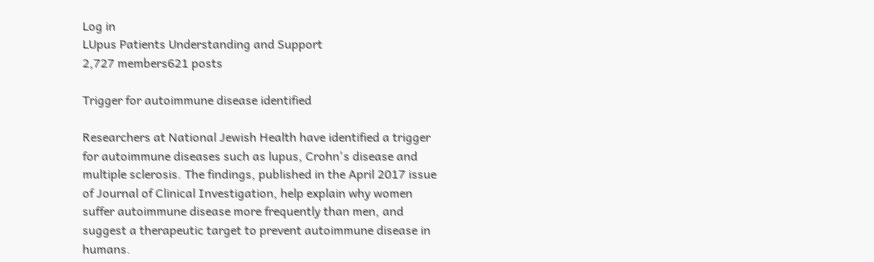Log in
LUpus Patients Understanding and Support
2,727 members621 posts

Trigger for autoimmune disease identified

Researchers at National Jewish Health have identified a trigger for autoimmune diseases such as lupus, Crohn's disease and multiple sclerosis. The findings, published in the April 2017 issue of Journal of Clinical Investigation, help explain why women suffer autoimmune disease more frequently than men, and suggest a therapeutic target to prevent autoimmune disease in humans.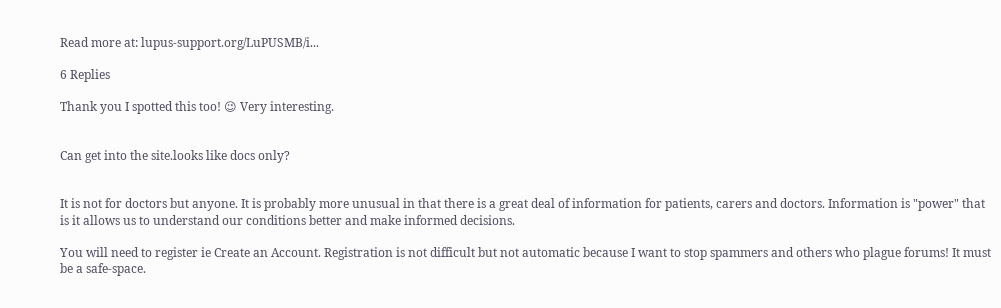Read more at: lupus-support.org/LuPUSMB/i...

6 Replies

Thank you I spotted this too! 😉 Very interesting.


Can get into the site.looks like docs only?


It is not for doctors but anyone. It is probably more unusual in that there is a great deal of information for patients, carers and doctors. Information is "power" that is it allows us to understand our conditions better and make informed decisions.

You will need to register ie Create an Account. Registration is not difficult but not automatic because I want to stop spammers and others who plague forums! It must be a safe-space.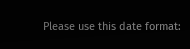Please use this date format: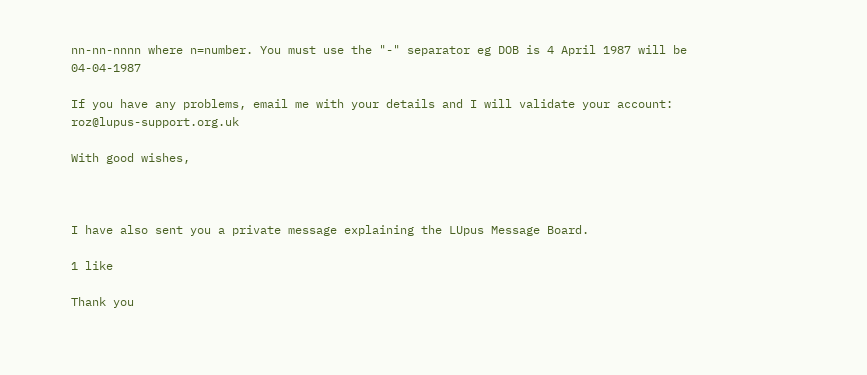nn-nn-nnnn where n=number. You must use the "-" separator eg DOB is 4 April 1987 will be 04-04-1987

If you have any problems, email me with your details and I will validate your account: roz@lupus-support.org.uk

With good wishes,



I have also sent you a private message explaining the LUpus Message Board.

1 like

Thank you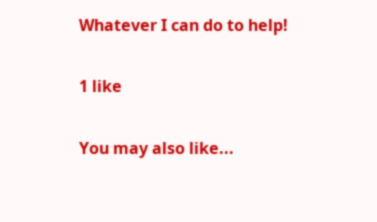Whatever I can do to help!

1 like

You may also like...